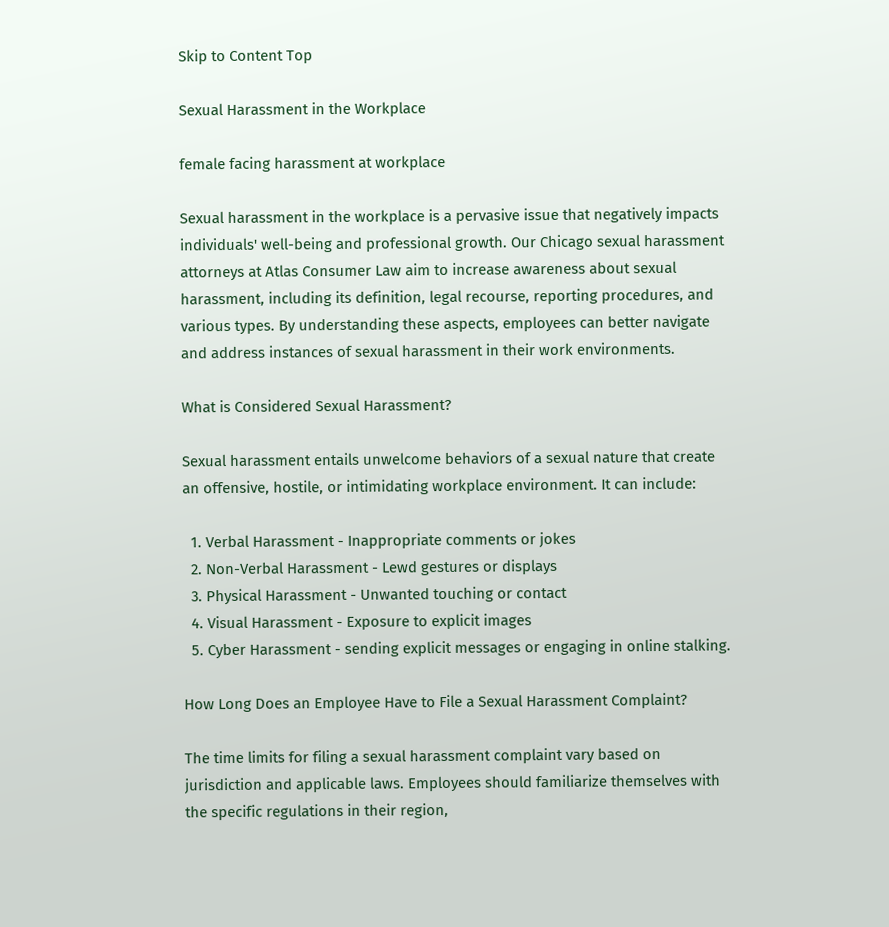Skip to Content Top

Sexual Harassment in the Workplace

female facing harassment at workplace

Sexual harassment in the workplace is a pervasive issue that negatively impacts individuals' well-being and professional growth. Our Chicago sexual harassment attorneys at Atlas Consumer Law aim to increase awareness about sexual harassment, including its definition, legal recourse, reporting procedures, and various types. By understanding these aspects, employees can better navigate and address instances of sexual harassment in their work environments.

What is Considered Sexual Harassment?

Sexual harassment entails unwelcome behaviors of a sexual nature that create an offensive, hostile, or intimidating workplace environment. It can include:

  1. Verbal Harassment - Inappropriate comments or jokes
  2. Non-Verbal Harassment - Lewd gestures or displays
  3. Physical Harassment - Unwanted touching or contact
  4. Visual Harassment - Exposure to explicit images
  5. Cyber Harassment - sending explicit messages or engaging in online stalking.

How Long Does an Employee Have to File a Sexual Harassment Complaint?

The time limits for filing a sexual harassment complaint vary based on jurisdiction and applicable laws. Employees should familiarize themselves with the specific regulations in their region,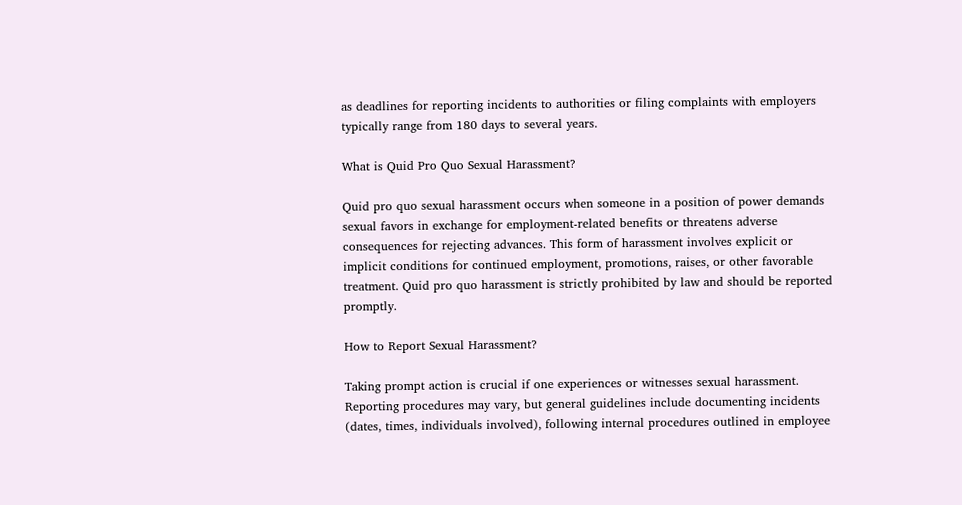as deadlines for reporting incidents to authorities or filing complaints with employers typically range from 180 days to several years.

What is Quid Pro Quo Sexual Harassment?

Quid pro quo sexual harassment occurs when someone in a position of power demands sexual favors in exchange for employment-related benefits or threatens adverse consequences for rejecting advances. This form of harassment involves explicit or implicit conditions for continued employment, promotions, raises, or other favorable treatment. Quid pro quo harassment is strictly prohibited by law and should be reported promptly.

How to Report Sexual Harassment?

Taking prompt action is crucial if one experiences or witnesses sexual harassment. Reporting procedures may vary, but general guidelines include documenting incidents (dates, times, individuals involved), following internal procedures outlined in employee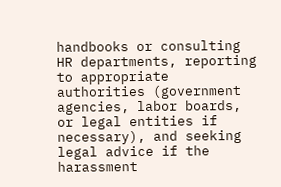handbooks or consulting HR departments, reporting to appropriate authorities (government agencies, labor boards, or legal entities if necessary), and seeking legal advice if the harassment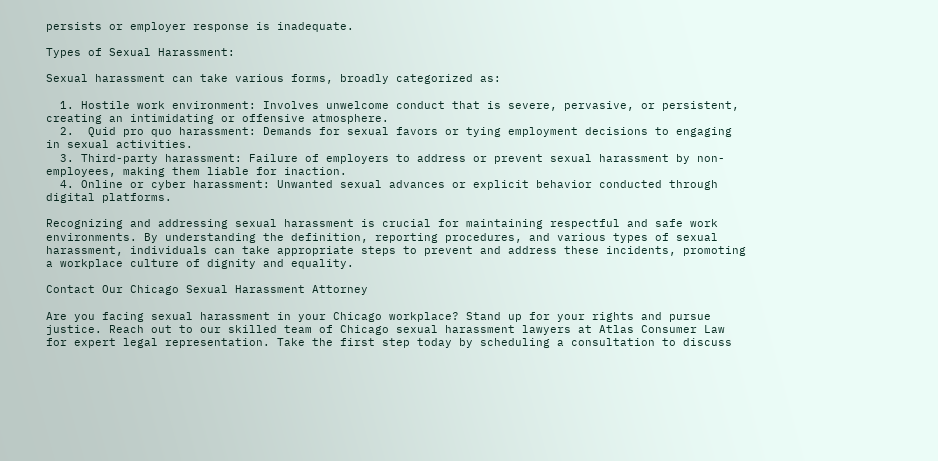persists or employer response is inadequate.

Types of Sexual Harassment:

Sexual harassment can take various forms, broadly categorized as:

  1. Hostile work environment: Involves unwelcome conduct that is severe, pervasive, or persistent, creating an intimidating or offensive atmosphere.
  2.  Quid pro quo harassment: Demands for sexual favors or tying employment decisions to engaging in sexual activities.
  3. Third-party harassment: Failure of employers to address or prevent sexual harassment by non-employees, making them liable for inaction.
  4. Online or cyber harassment: Unwanted sexual advances or explicit behavior conducted through digital platforms.

Recognizing and addressing sexual harassment is crucial for maintaining respectful and safe work environments. By understanding the definition, reporting procedures, and various types of sexual harassment, individuals can take appropriate steps to prevent and address these incidents, promoting a workplace culture of dignity and equality.

Contact Our Chicago Sexual Harassment Attorney

Are you facing sexual harassment in your Chicago workplace? Stand up for your rights and pursue justice. Reach out to our skilled team of Chicago sexual harassment lawyers at Atlas Consumer Law for expert legal representation. Take the first step today by scheduling a consultation to discuss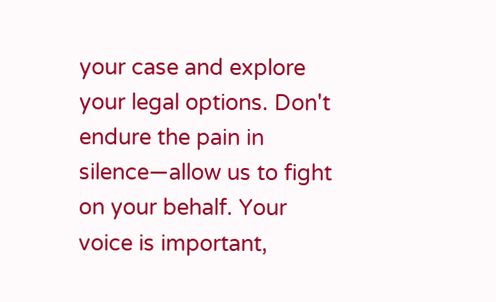your case and explore your legal options. Don't endure the pain in silence—allow us to fight on your behalf. Your voice is important,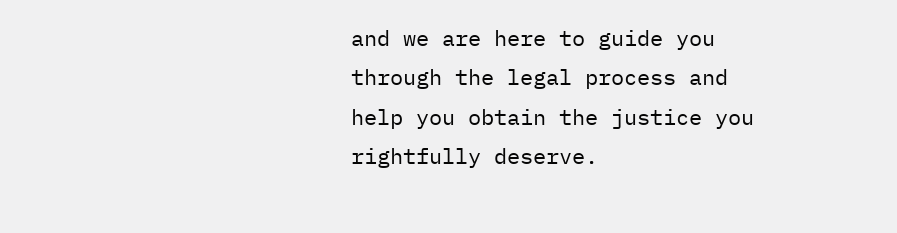and we are here to guide you through the legal process and help you obtain the justice you rightfully deserve.